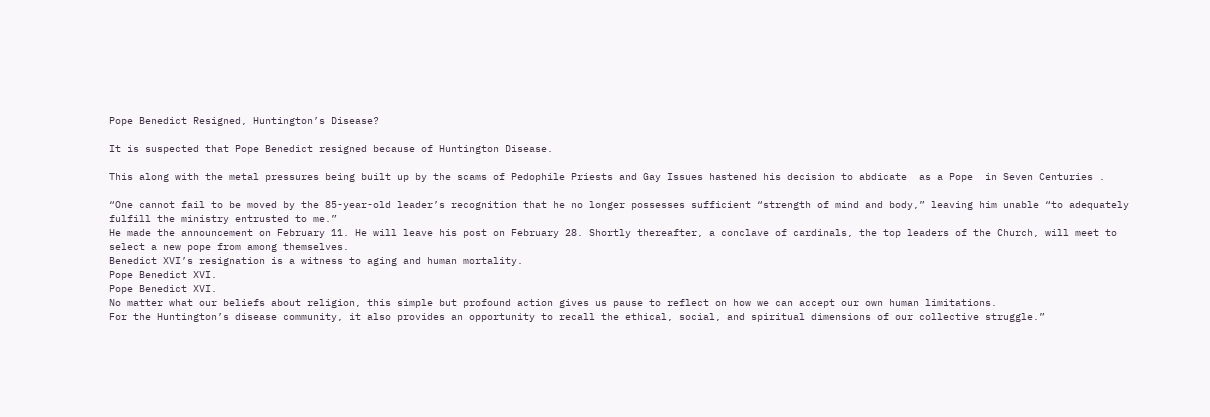Pope Benedict Resigned, Huntington’s Disease?

It is suspected that Pope Benedict resigned because of Huntington Disease.

This along with the metal pressures being built up by the scams of Pedophile Priests and Gay Issues hastened his decision to abdicate  as a Pope  in Seven Centuries .

“One cannot fail to be moved by the 85-year-old leader’s recognition that he no longer possesses sufficient “strength of mind and body,” leaving him unable “to adequately fulfill the ministry entrusted to me.”
He made the announcement on February 11. He will leave his post on February 28. Shortly thereafter, a conclave of cardinals, the top leaders of the Church, will meet to select a new pope from among themselves.
Benedict XVI’s resignation is a witness to aging and human mortality.
Pope Benedict XVI.
Pope Benedict XVI.
No matter what our beliefs about religion, this simple but profound action gives us pause to reflect on how we can accept our own human limitations.
For the Huntington’s disease community, it also provides an opportunity to recall the ethical, social, and spiritual dimensions of our collective struggle.”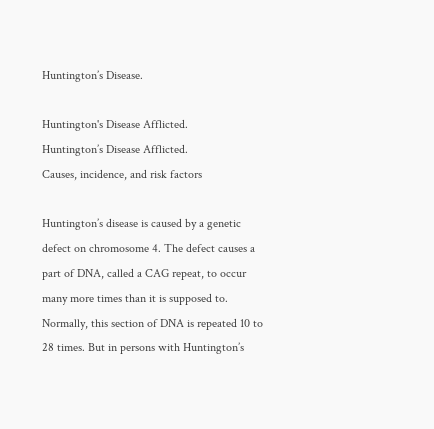Huntington’s Disease.

Huntington's Disease Afflicted.
Huntington’s Disease Afflicted.
Causes, incidence, and risk factors

Huntington’s disease is caused by a genetic defect on chromosome 4. The defect causes a part of DNA, called a CAG repeat, to occur many more times than it is supposed to. Normally, this section of DNA is repeated 10 to 28 times. But in persons with Huntington’s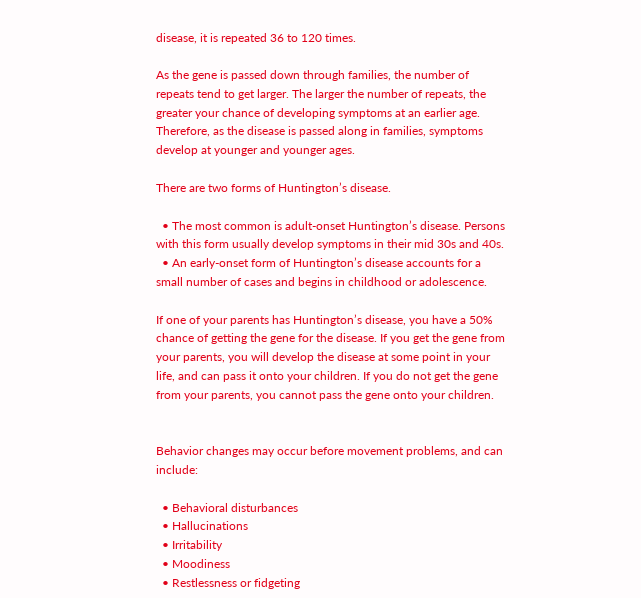disease, it is repeated 36 to 120 times.

As the gene is passed down through families, the number of repeats tend to get larger. The larger the number of repeats, the greater your chance of developing symptoms at an earlier age. Therefore, as the disease is passed along in families, symptoms develop at younger and younger ages.

There are two forms of Huntington’s disease.

  • The most common is adult-onset Huntington’s disease. Persons with this form usually develop symptoms in their mid 30s and 40s.
  • An early-onset form of Huntington’s disease accounts for a small number of cases and begins in childhood or adolescence.

If one of your parents has Huntington’s disease, you have a 50% chance of getting the gene for the disease. If you get the gene from your parents, you will develop the disease at some point in your life, and can pass it onto your children. If you do not get the gene from your parents, you cannot pass the gene onto your children.


Behavior changes may occur before movement problems, and can include:

  • Behavioral disturbances
  • Hallucinations
  • Irritability
  • Moodiness
  • Restlessness or fidgeting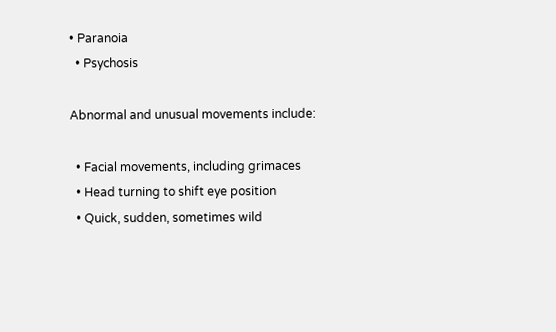• Paranoia
  • Psychosis

Abnormal and unusual movements include:

  • Facial movements, including grimaces
  • Head turning to shift eye position
  • Quick, sudden, sometimes wild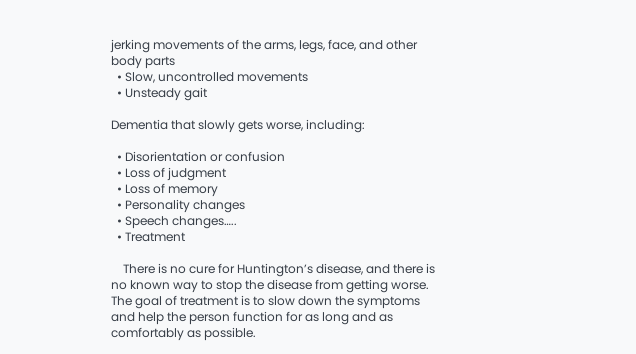jerking movements of the arms, legs, face, and other body parts
  • Slow, uncontrolled movements
  • Unsteady gait

Dementia that slowly gets worse, including:

  • Disorientation or confusion
  • Loss of judgment
  • Loss of memory
  • Personality changes
  • Speech changes…..
  • Treatment

    There is no cure for Huntington’s disease, and there is no known way to stop the disease from getting worse. The goal of treatment is to slow down the symptoms and help the person function for as long and as comfortably as possible.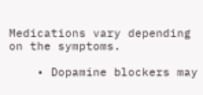Medications vary depending on the symptoms.

    • Dopamine blockers may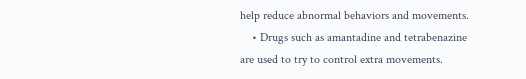help reduce abnormal behaviors and movements.
    • Drugs such as amantadine and tetrabenazine are used to try to control extra movements.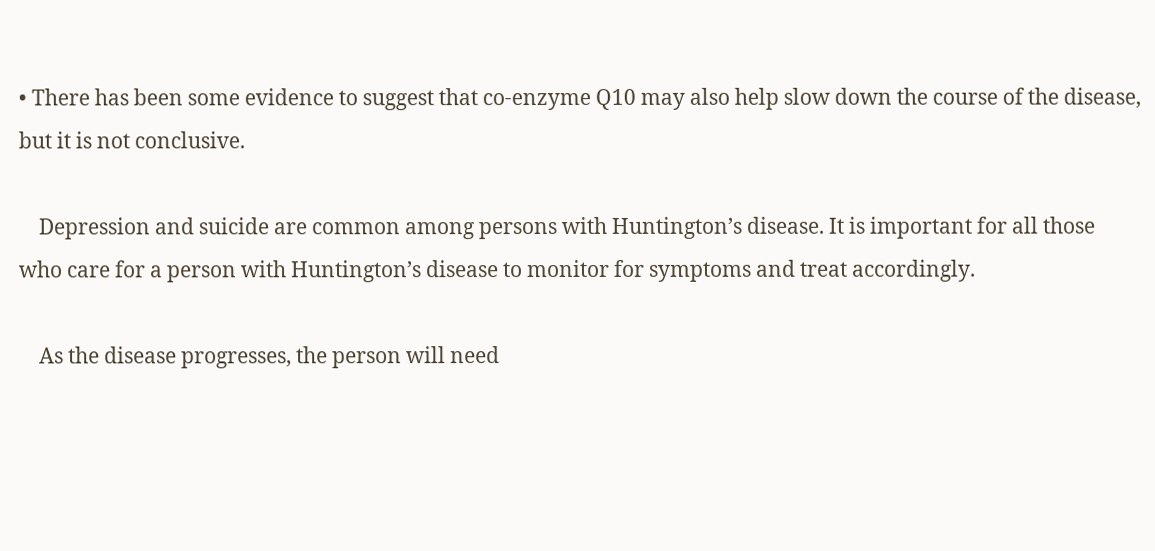• There has been some evidence to suggest that co-enzyme Q10 may also help slow down the course of the disease, but it is not conclusive.

    Depression and suicide are common among persons with Huntington’s disease. It is important for all those who care for a person with Huntington’s disease to monitor for symptoms and treat accordingly.

    As the disease progresses, the person will need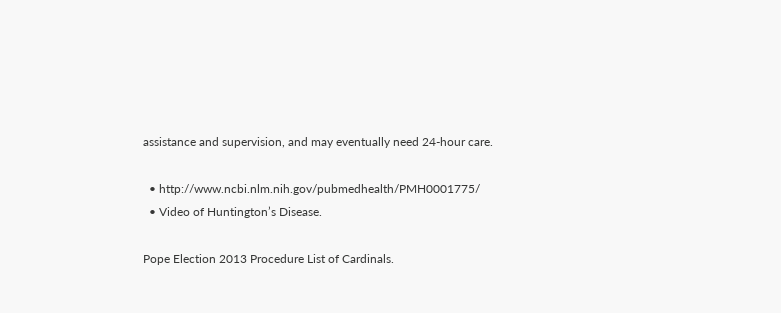assistance and supervision, and may eventually need 24-hour care.

  • http://www.ncbi.nlm.nih.gov/pubmedhealth/PMH0001775/
  • Video of Huntington’s Disease.

Pope Election 2013 Procedure List of Cardinals.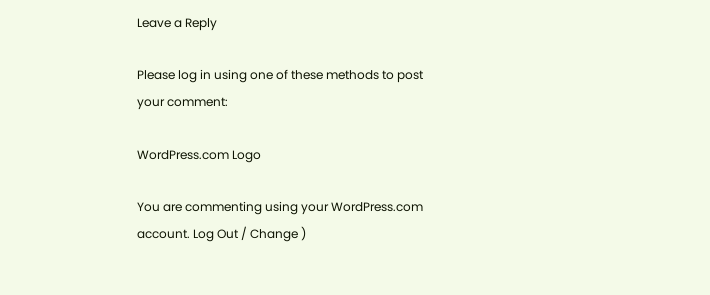Leave a Reply

Please log in using one of these methods to post your comment:

WordPress.com Logo

You are commenting using your WordPress.com account. Log Out / Change )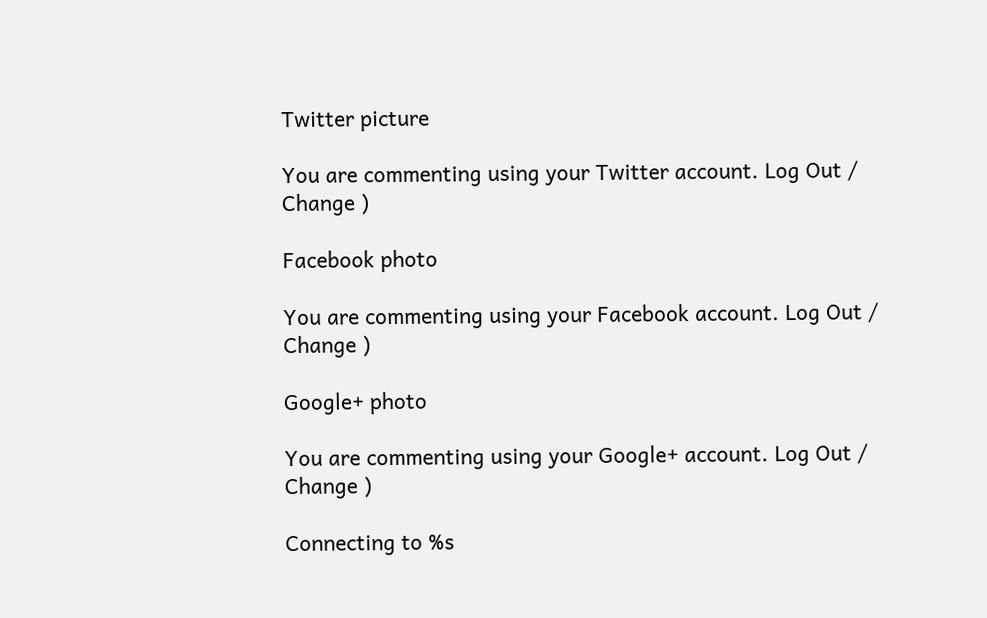Twitter picture

You are commenting using your Twitter account. Log Out / Change )

Facebook photo

You are commenting using your Facebook account. Log Out / Change )

Google+ photo

You are commenting using your Google+ account. Log Out / Change )

Connecting to %s